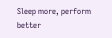Sleep more, perform better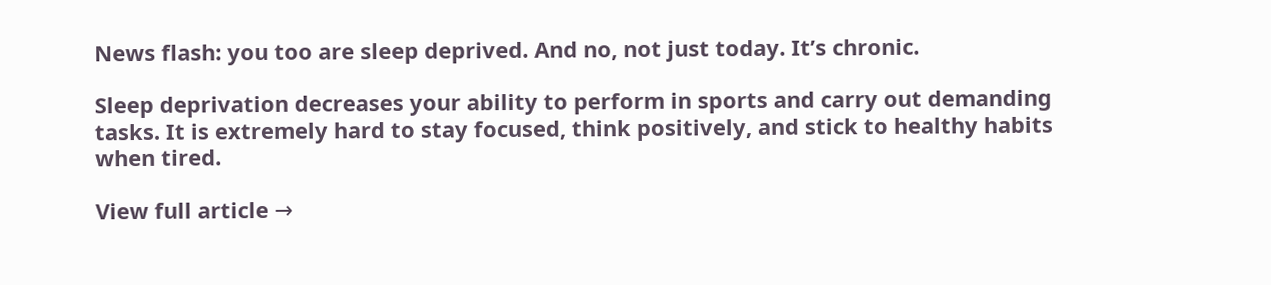News flash: you too are sleep deprived. And no, not just today. It’s chronic.

Sleep deprivation decreases your ability to perform in sports and carry out demanding tasks. It is extremely hard to stay focused, think positively, and stick to healthy habits when tired.

View full article →